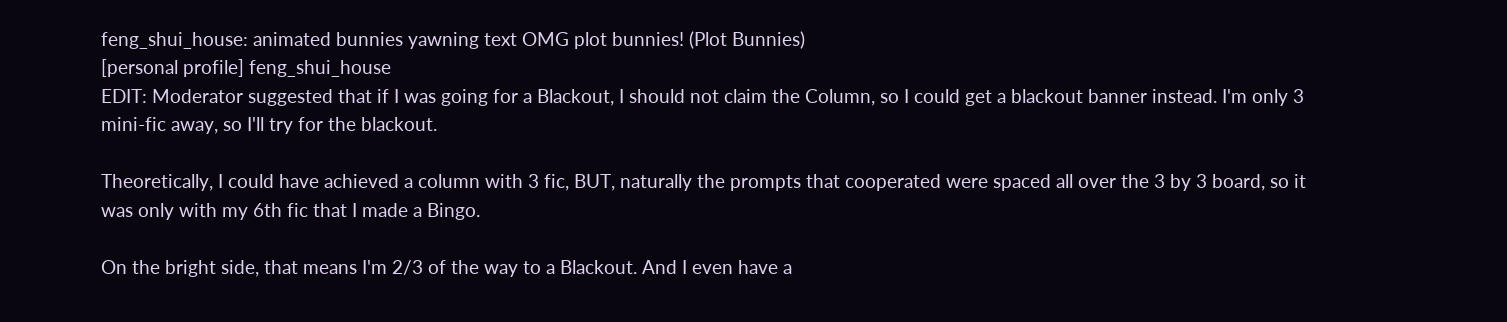feng_shui_house: animated bunnies yawning text OMG plot bunnies! (Plot Bunnies)
[personal profile] feng_shui_house
EDIT: Moderator suggested that if I was going for a Blackout, I should not claim the Column, so I could get a blackout banner instead. I'm only 3 mini-fic away, so I'll try for the blackout.

Theoretically, I could have achieved a column with 3 fic, BUT, naturally the prompts that cooperated were spaced all over the 3 by 3 board, so it was only with my 6th fic that I made a Bingo.

On the bright side, that means I'm 2/3 of the way to a Blackout. And I even have a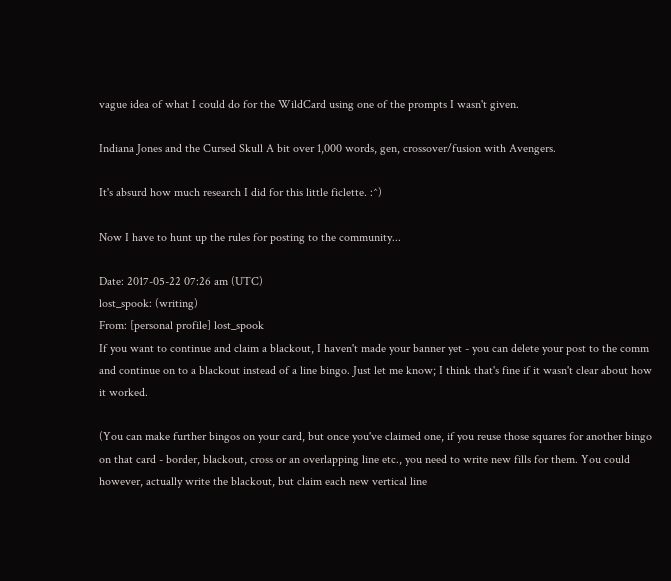vague idea of what I could do for the WildCard using one of the prompts I wasn't given.

Indiana Jones and the Cursed Skull A bit over 1,000 words, gen, crossover/fusion with Avengers.

It's absurd how much research I did for this little ficlette. :^)

Now I have to hunt up the rules for posting to the community...

Date: 2017-05-22 07:26 am (UTC)
lost_spook: (writing)
From: [personal profile] lost_spook
If you want to continue and claim a blackout, I haven't made your banner yet - you can delete your post to the comm and continue on to a blackout instead of a line bingo. Just let me know; I think that's fine if it wasn't clear about how it worked.

(You can make further bingos on your card, but once you've claimed one, if you reuse those squares for another bingo on that card - border, blackout, cross or an overlapping line etc., you need to write new fills for them. You could however, actually write the blackout, but claim each new vertical line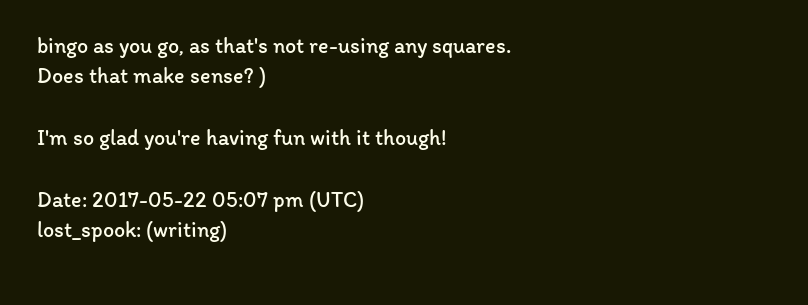bingo as you go, as that's not re-using any squares. Does that make sense? )

I'm so glad you're having fun with it though!

Date: 2017-05-22 05:07 pm (UTC)
lost_spook: (writing)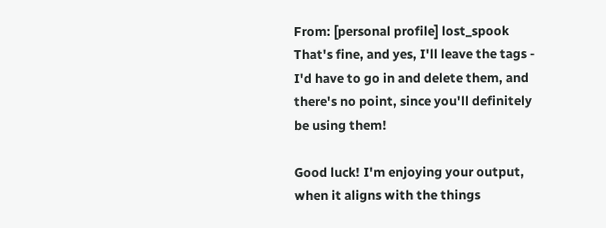From: [personal profile] lost_spook
That's fine, and yes, I'll leave the tags - I'd have to go in and delete them, and there's no point, since you'll definitely be using them!

Good luck! I'm enjoying your output, when it aligns with the things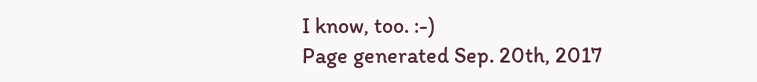I know, too. :-)
Page generated Sep. 20th, 2017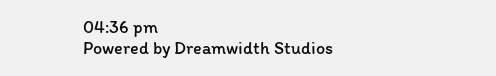04:36 pm
Powered by Dreamwidth Studios